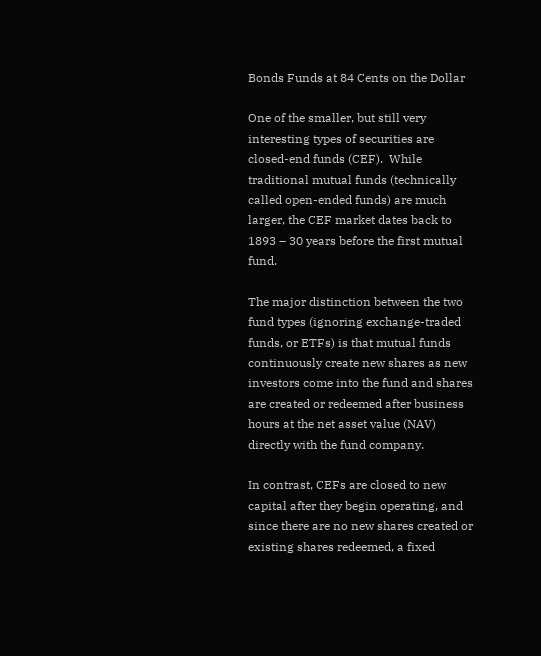Bonds Funds at 84 Cents on the Dollar

One of the smaller, but still very interesting types of securities are closed-end funds (CEF).  While traditional mutual funds (technically called open-ended funds) are much larger, the CEF market dates back to 1893 – 30 years before the first mutual fund.

The major distinction between the two fund types (ignoring exchange-traded funds, or ETFs) is that mutual funds continuously create new shares as new investors come into the fund and shares are created or redeemed after business hours at the net asset value (NAV) directly with the fund company.

In contrast, CEFs are closed to new capital after they begin operating, and since there are no new shares created or existing shares redeemed, a fixed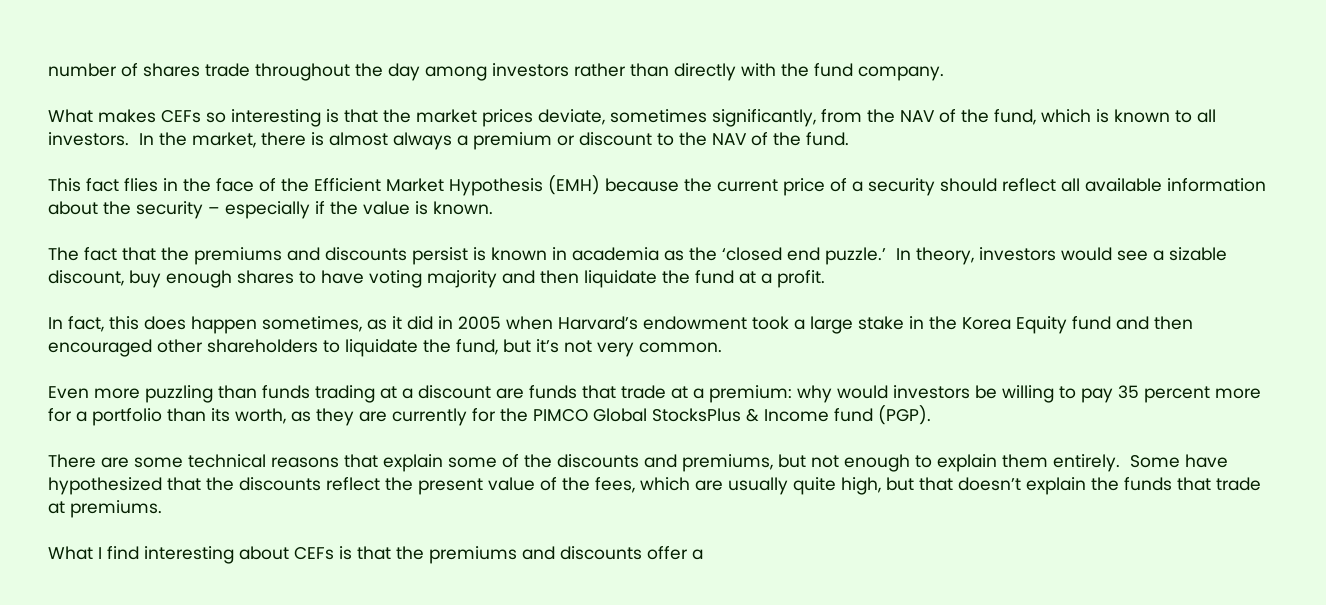number of shares trade throughout the day among investors rather than directly with the fund company.

What makes CEFs so interesting is that the market prices deviate, sometimes significantly, from the NAV of the fund, which is known to all investors.  In the market, there is almost always a premium or discount to the NAV of the fund.

This fact flies in the face of the Efficient Market Hypothesis (EMH) because the current price of a security should reflect all available information about the security – especially if the value is known.

The fact that the premiums and discounts persist is known in academia as the ‘closed end puzzle.’  In theory, investors would see a sizable discount, buy enough shares to have voting majority and then liquidate the fund at a profit.

In fact, this does happen sometimes, as it did in 2005 when Harvard’s endowment took a large stake in the Korea Equity fund and then encouraged other shareholders to liquidate the fund, but it’s not very common.

Even more puzzling than funds trading at a discount are funds that trade at a premium: why would investors be willing to pay 35 percent more for a portfolio than its worth, as they are currently for the PIMCO Global StocksPlus & Income fund (PGP).

There are some technical reasons that explain some of the discounts and premiums, but not enough to explain them entirely.  Some have hypothesized that the discounts reflect the present value of the fees, which are usually quite high, but that doesn’t explain the funds that trade at premiums.

What I find interesting about CEFs is that the premiums and discounts offer a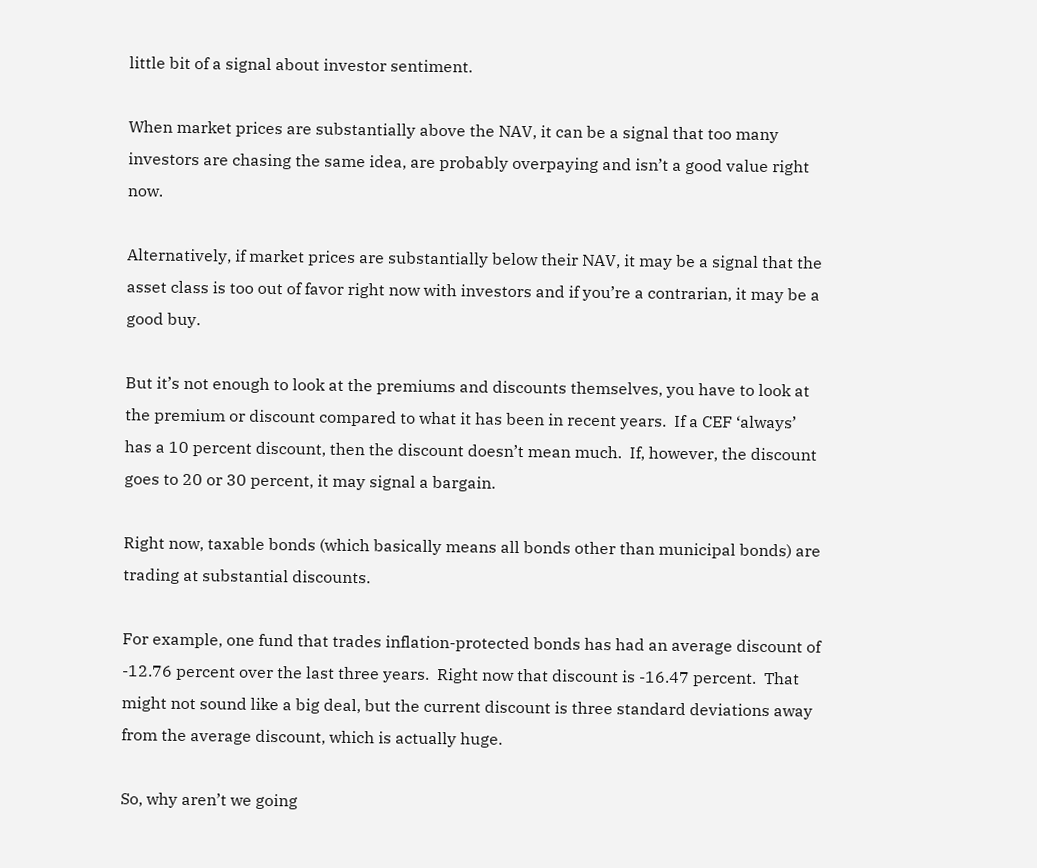little bit of a signal about investor sentiment.

When market prices are substantially above the NAV, it can be a signal that too many investors are chasing the same idea, are probably overpaying and isn’t a good value right now.

Alternatively, if market prices are substantially below their NAV, it may be a signal that the asset class is too out of favor right now with investors and if you’re a contrarian, it may be a good buy.

But it’s not enough to look at the premiums and discounts themselves, you have to look at the premium or discount compared to what it has been in recent years.  If a CEF ‘always’ has a 10 percent discount, then the discount doesn’t mean much.  If, however, the discount goes to 20 or 30 percent, it may signal a bargain.

Right now, taxable bonds (which basically means all bonds other than municipal bonds) are trading at substantial discounts.

For example, one fund that trades inflation-protected bonds has had an average discount of -12.76 percent over the last three years.  Right now that discount is -16.47 percent.  That might not sound like a big deal, but the current discount is three standard deviations away from the average discount, which is actually huge.

So, why aren’t we going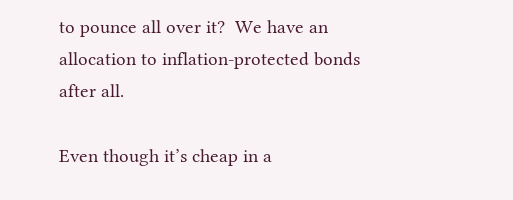to pounce all over it?  We have an allocation to inflation-protected bonds after all.

Even though it’s cheap in a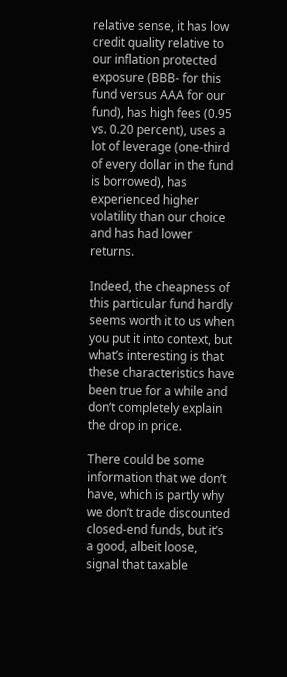relative sense, it has low credit quality relative to our inflation protected exposure (BBB- for this fund versus AAA for our fund), has high fees (0.95 vs. 0.20 percent), uses a lot of leverage (one-third of every dollar in the fund is borrowed), has experienced higher volatility than our choice and has had lower returns.

Indeed, the cheapness of this particular fund hardly seems worth it to us when you put it into context, but what’s interesting is that these characteristics have been true for a while and don’t completely explain the drop in price.

There could be some information that we don’t have, which is partly why we don’t trade discounted closed-end funds, but it’s a good, albeit loose, signal that taxable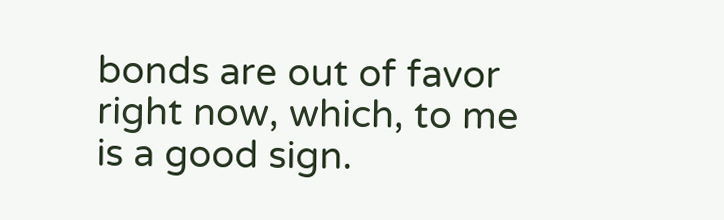bonds are out of favor right now, which, to me is a good sign.